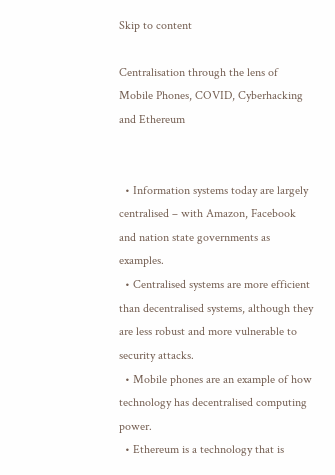Skip to content

Centralisation through the lens of Mobile Phones, COVID, Cyberhacking and Ethereum


  • Information systems today are largely centralised – with Amazon, Facebook and nation state governments as examples.
  • Centralised systems are more efficient than decentralised systems, although they are less robust and more vulnerable to security attacks.
  • Mobile phones are an example of how technology has decentralised computing power.
  • Ethereum is a technology that is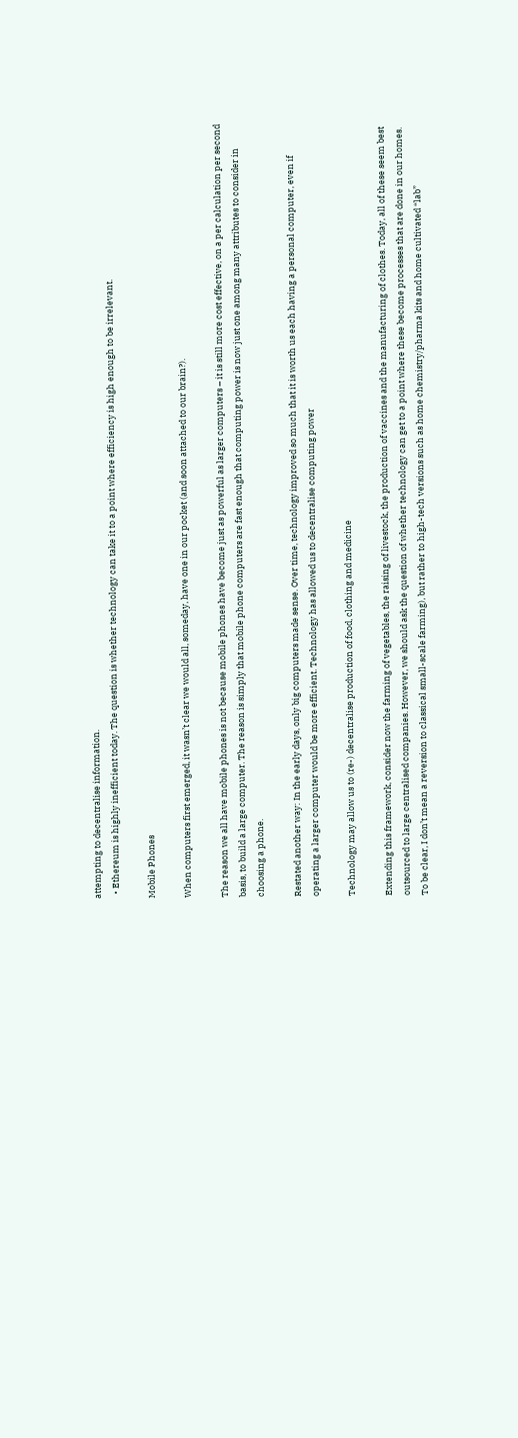attempting to decentralise information.
  • Ethereum is highly inefficient today. The question is whether technology can take it to a point where efficiency is high enough to be irrelevant.

Mobile Phones

When computers first emerged, it wasn’t clear we would all, someday, have one in our pocket (and soon attached to our brain?).

The reason we all have mobile phones is not because mobile phones have become just as powerful as larger computers – it is still more cost effective, on a per calculation per second basis, to build a large computer. The reason is simply that mobile phone computers are fast enough that computing power is now just one among many attributes to consider in choosing a phone.

Restated another way: In the early days, only big computers made sense. Over time, technology improved so much that it is worth us each having a personal computer, even if operating a larger computer would be more efficient. Technology has allowed us to decentralise computing power

Technology may allow us to (re-) decentralise production of food, clothing and medicine

Extending this framework, consider now the farming of vegetables, the raising of livestock, the production of vaccines and the manufacturing of clothes. Today, all of these seem best outsourced to large centralised companies. However, we should ask the question of whether technology can get to a point where these become processes that are done in our homes. To be clear, I don’t mean a reversion to classical small-scale farming), but rather to high-tech versions such as home chemistry/pharma kits and home cultivated “lab”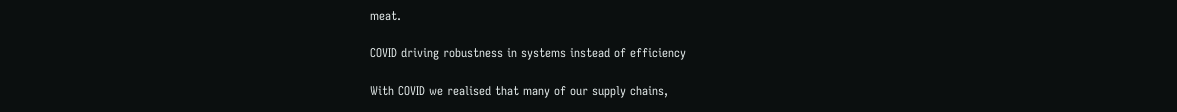meat.

COVID driving robustness in systems instead of efficiency

With COVID we realised that many of our supply chains,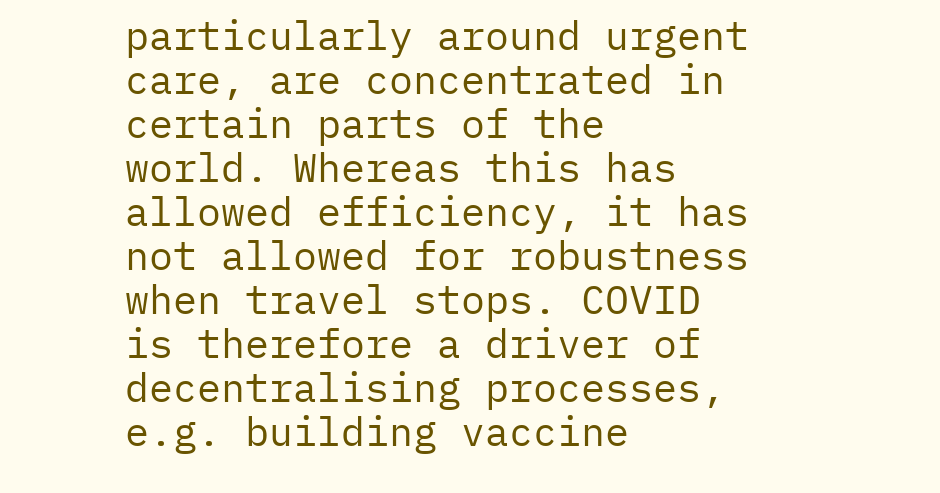particularly around urgent care, are concentrated in certain parts of the world. Whereas this has allowed efficiency, it has not allowed for robustness when travel stops. COVID is therefore a driver of decentralising processes, e.g. building vaccine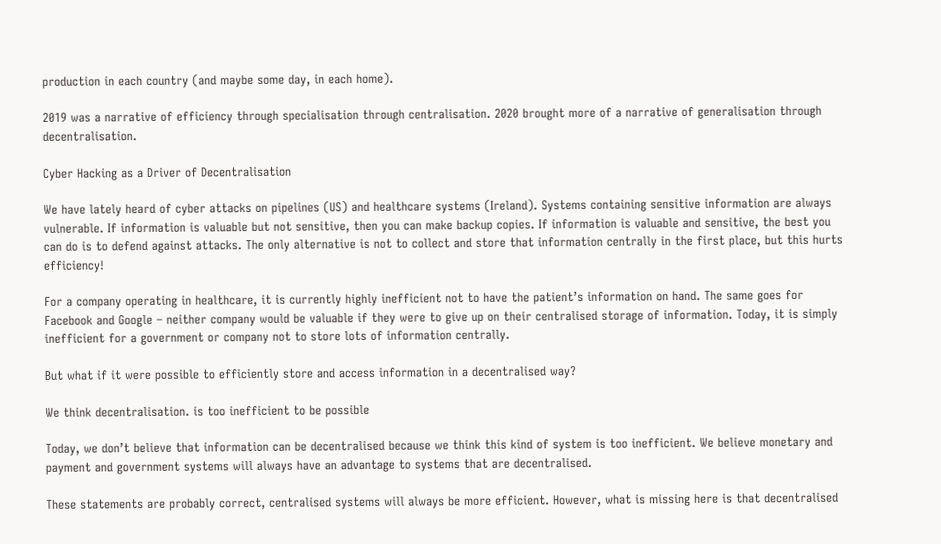production in each country (and maybe some day, in each home).

2019 was a narrative of efficiency through specialisation through centralisation. 2020 brought more of a narrative of generalisation through decentralisation.

Cyber Hacking as a Driver of Decentralisation

We have lately heard of cyber attacks on pipelines (US) and healthcare systems (Ireland). Systems containing sensitive information are always vulnerable. If information is valuable but not sensitive, then you can make backup copies. If information is valuable and sensitive, the best you can do is to defend against attacks. The only alternative is not to collect and store that information centrally in the first place, but this hurts efficiency!

For a company operating in healthcare, it is currently highly inefficient not to have the patient’s information on hand. The same goes for Facebook and Google – neither company would be valuable if they were to give up on their centralised storage of information. Today, it is simply inefficient for a government or company not to store lots of information centrally.

But what if it were possible to efficiently store and access information in a decentralised way?

We think decentralisation. is too inefficient to be possible

Today, we don’t believe that information can be decentralised because we think this kind of system is too inefficient. We believe monetary and payment and government systems will always have an advantage to systems that are decentralised.

These statements are probably correct, centralised systems will always be more efficient. However, what is missing here is that decentralised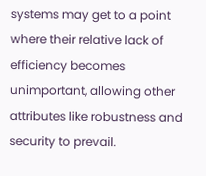systems may get to a point where their relative lack of efficiency becomes unimportant, allowing other attributes like robustness and security to prevail.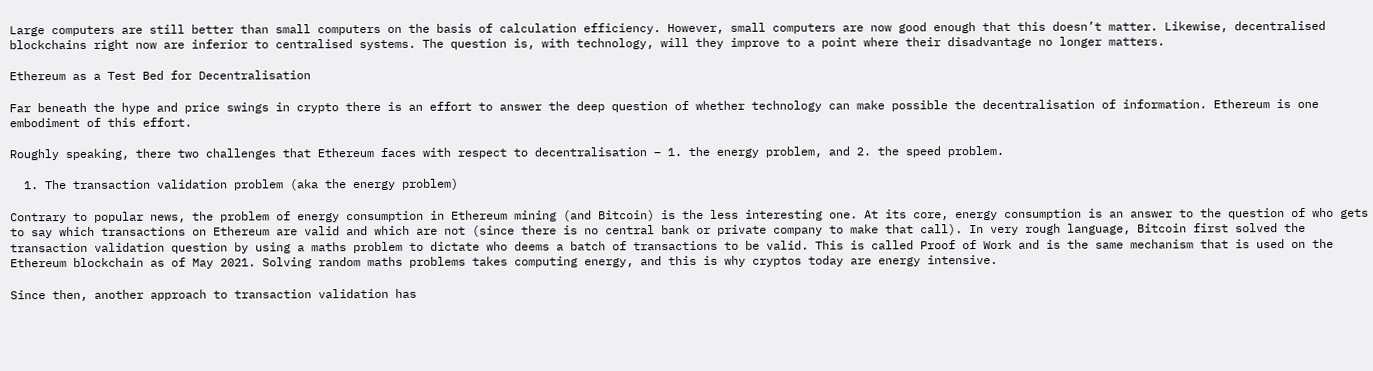Large computers are still better than small computers on the basis of calculation efficiency. However, small computers are now good enough that this doesn’t matter. Likewise, decentralised blockchains right now are inferior to centralised systems. The question is, with technology, will they improve to a point where their disadvantage no longer matters.

Ethereum as a Test Bed for Decentralisation

Far beneath the hype and price swings in crypto there is an effort to answer the deep question of whether technology can make possible the decentralisation of information. Ethereum is one embodiment of this effort.

Roughly speaking, there two challenges that Ethereum faces with respect to decentralisation – 1. the energy problem, and 2. the speed problem.

  1. The transaction validation problem (aka the energy problem)

Contrary to popular news, the problem of energy consumption in Ethereum mining (and Bitcoin) is the less interesting one. At its core, energy consumption is an answer to the question of who gets to say which transactions on Ethereum are valid and which are not (since there is no central bank or private company to make that call). In very rough language, Bitcoin first solved the transaction validation question by using a maths problem to dictate who deems a batch of transactions to be valid. This is called Proof of Work and is the same mechanism that is used on the Ethereum blockchain as of May 2021. Solving random maths problems takes computing energy, and this is why cryptos today are energy intensive.

Since then, another approach to transaction validation has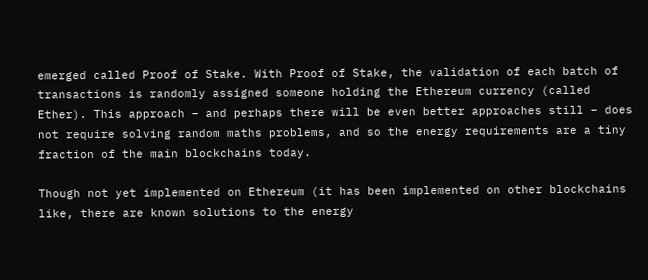emerged called Proof of Stake. With Proof of Stake, the validation of each batch of transactions is randomly assigned someone holding the Ethereum currency (called Ether). This approach – and perhaps there will be even better approaches still – does not require solving random maths problems, and so the energy requirements are a tiny fraction of the main blockchains today.

Though not yet implemented on Ethereum (it has been implemented on other blockchains like, there are known solutions to the energy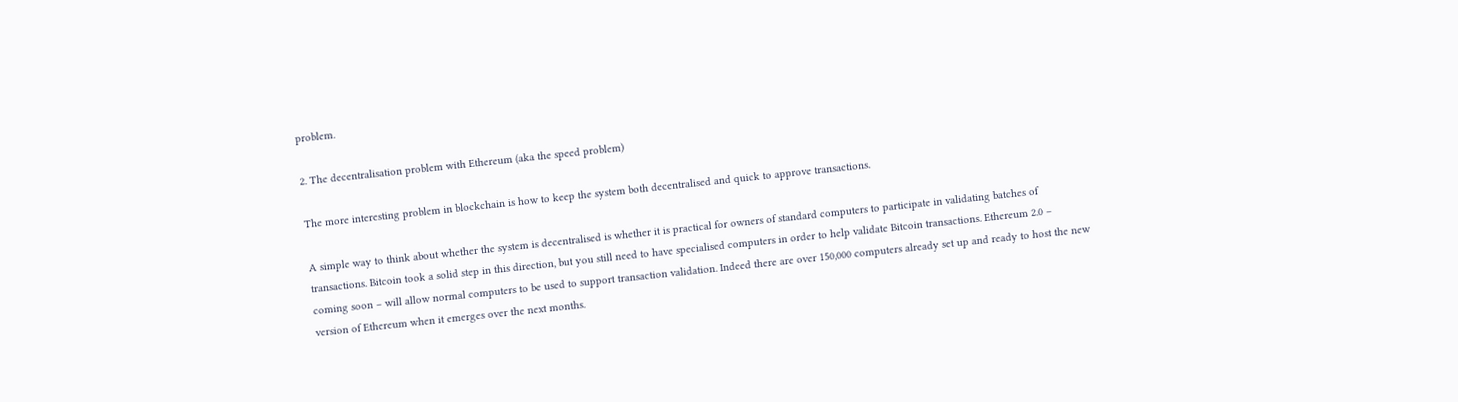problem.

2. The decentralisation problem with Ethereum (aka the speed problem)

The more interesting problem in blockchain is how to keep the system both decentralised and quick to approve transactions.

A simple way to think about whether the system is decentralised is whether it is practical for owners of standard computers to participate in validating batches of transactions. Bitcoin took a solid step in this direction, but you still need to have specialised computers in order to help validate Bitcoin transactions. Ethereum 2.0 – coming soon – will allow normal computers to be used to support transaction validation. Indeed there are over 150,000 computers already set up and ready to host the new version of Ethereum when it emerges over the next months.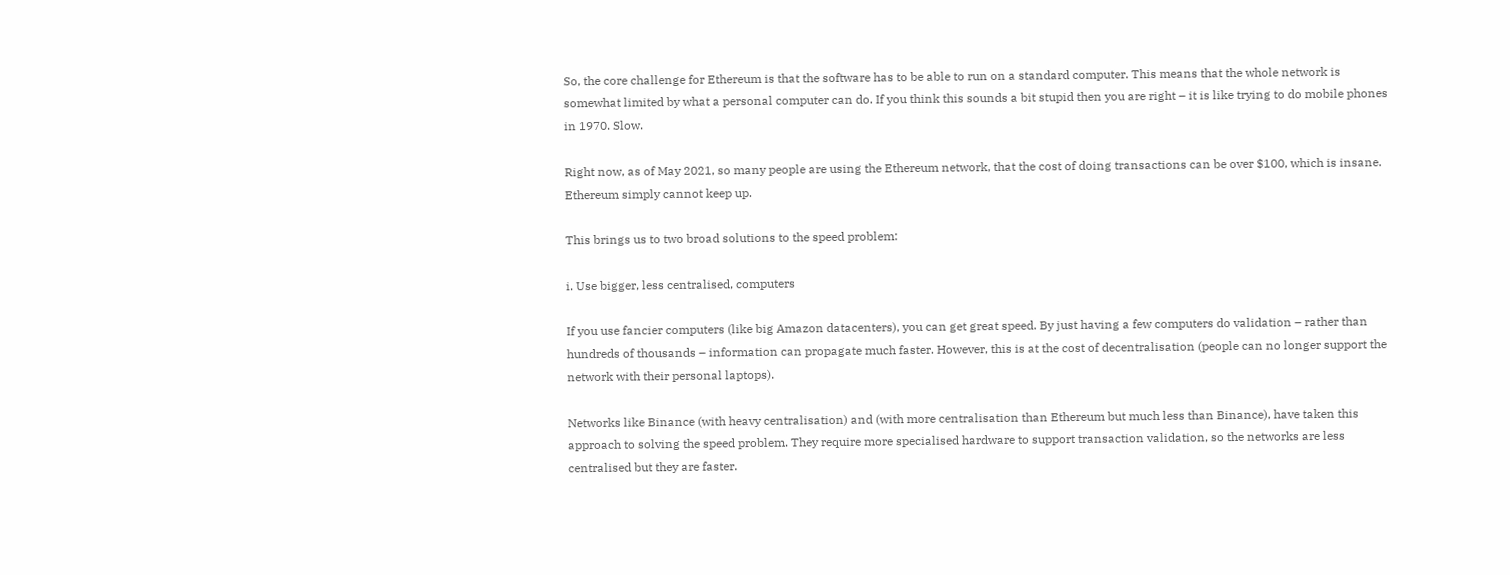So, the core challenge for Ethereum is that the software has to be able to run on a standard computer. This means that the whole network is somewhat limited by what a personal computer can do. If you think this sounds a bit stupid then you are right – it is like trying to do mobile phones in 1970. Slow.

Right now, as of May 2021, so many people are using the Ethereum network, that the cost of doing transactions can be over $100, which is insane. Ethereum simply cannot keep up.

This brings us to two broad solutions to the speed problem:

i. Use bigger, less centralised, computers

If you use fancier computers (like big Amazon datacenters), you can get great speed. By just having a few computers do validation – rather than hundreds of thousands – information can propagate much faster. However, this is at the cost of decentralisation (people can no longer support the network with their personal laptops).

Networks like Binance (with heavy centralisation) and (with more centralisation than Ethereum but much less than Binance), have taken this approach to solving the speed problem. They require more specialised hardware to support transaction validation, so the networks are less centralised but they are faster.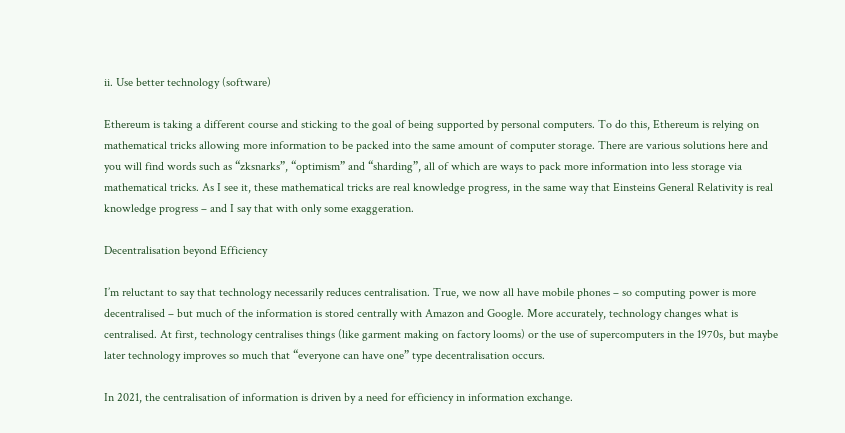ii. Use better technology (software)

Ethereum is taking a different course and sticking to the goal of being supported by personal computers. To do this, Ethereum is relying on mathematical tricks allowing more information to be packed into the same amount of computer storage. There are various solutions here and you will find words such as “zksnarks”, “optimism” and “sharding”, all of which are ways to pack more information into less storage via mathematical tricks. As I see it, these mathematical tricks are real knowledge progress, in the same way that Einsteins General Relativity is real knowledge progress – and I say that with only some exaggeration.

Decentralisation beyond Efficiency

I’m reluctant to say that technology necessarily reduces centralisation. True, we now all have mobile phones – so computing power is more decentralised – but much of the information is stored centrally with Amazon and Google. More accurately, technology changes what is centralised. At first, technology centralises things (like garment making on factory looms) or the use of supercomputers in the 1970s, but maybe later technology improves so much that “everyone can have one” type decentralisation occurs.

In 2021, the centralisation of information is driven by a need for efficiency in information exchange.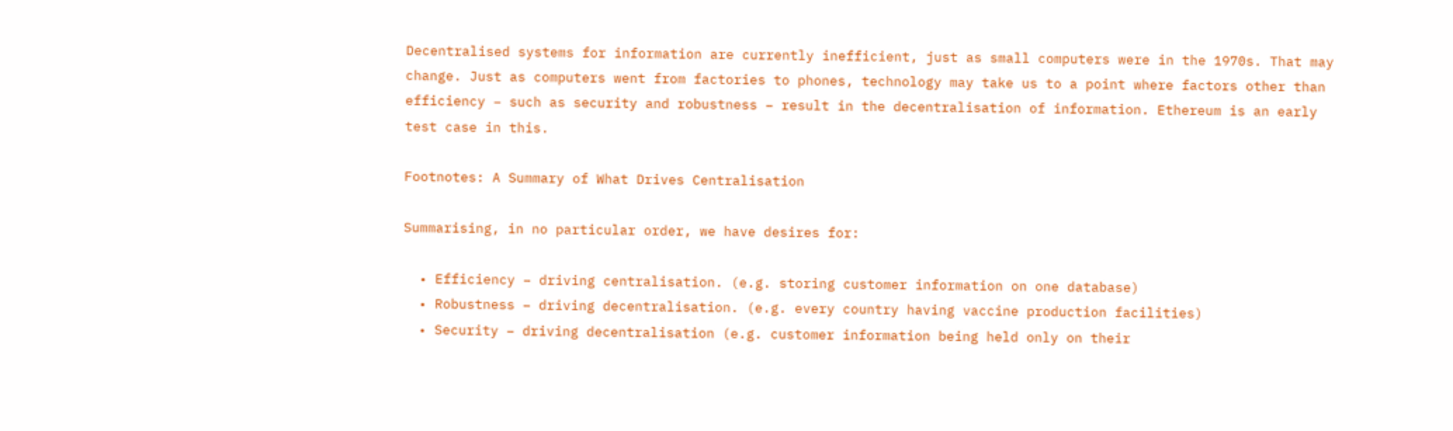Decentralised systems for information are currently inefficient, just as small computers were in the 1970s. That may change. Just as computers went from factories to phones, technology may take us to a point where factors other than efficiency – such as security and robustness – result in the decentralisation of information. Ethereum is an early test case in this.

Footnotes: A Summary of What Drives Centralisation

Summarising, in no particular order, we have desires for:

  • Efficiency – driving centralisation. (e.g. storing customer information on one database)
  • Robustness – driving decentralisation. (e.g. every country having vaccine production facilities)
  • Security – driving decentralisation (e.g. customer information being held only on their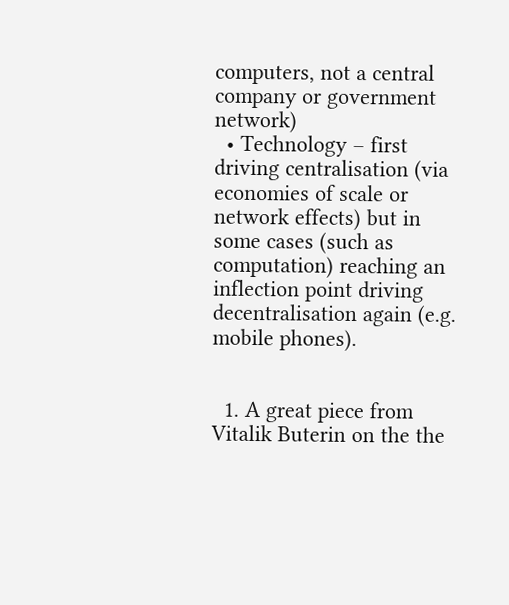computers, not a central company or government network)
  • Technology – first driving centralisation (via economies of scale or network effects) but in some cases (such as computation) reaching an inflection point driving decentralisation again (e.g. mobile phones).


  1. A great piece from Vitalik Buterin on the the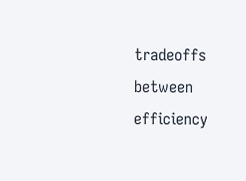tradeoffs between efficiency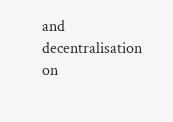and decentralisation on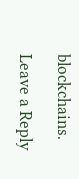blockchains.

Leave a Reply